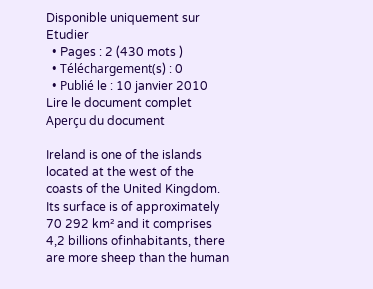Disponible uniquement sur Etudier
  • Pages : 2 (430 mots )
  • Téléchargement(s) : 0
  • Publié le : 10 janvier 2010
Lire le document complet
Aperçu du document

Ireland is one of the islands located at the west of the coasts of the United Kingdom. Its surface is of approximately 70 292 km² and it comprises 4,2 billions ofinhabitants, there are more sheep than the human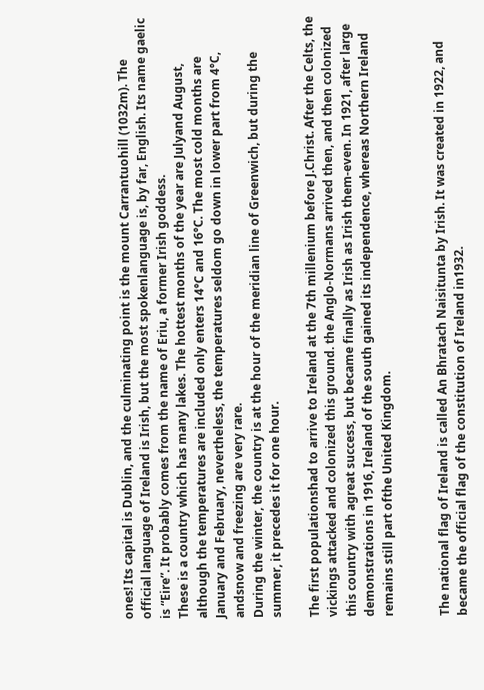ones! Its capital is Dublin, and the culminating point is the mount Carrantuohill (1032m). The official language of Ireland is Irish, but the most spokenlanguage is, by far, English. Its name gaelic is “Eire”. It probably comes from the name of Eriu, a former Irish goddess.
These is a country which has many lakes. The hottest months of the year are Julyand August, although the temperatures are included only enters 14°C and 16°C. The most cold months are January and February, nevertheless, the temperatures seldom go down in lower part from 4°C, andsnow and freezing are very rare.
During the winter, the country is at the hour of the meridian line of Greenwich, but during the summer, it precedes it for one hour.

The first populationshad to arrive to Ireland at the 7th millenium before J.Christ. After the Celts, the vickings attacked and colonized this ground. the Anglo-Normans arrived then, and then colonized this country with agreat success, but became finally as Irish as Irish them-even. In 1921, after large demonstrations in 1916, Ireland of the south gained its independence, whereas Northern Ireland remains still part ofthe United Kingdom.


The national flag of Ireland is called An Bhratach Naisitunta by Irish. It was created in 1922, and became the official flag of the constitution of Ireland in1932.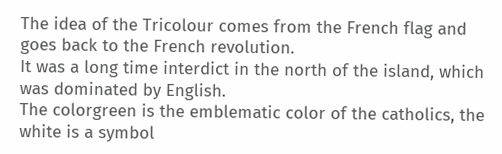The idea of the Tricolour comes from the French flag and goes back to the French revolution.
It was a long time interdict in the north of the island, which was dominated by English.
The colorgreen is the emblematic color of the catholics, the white is a symbol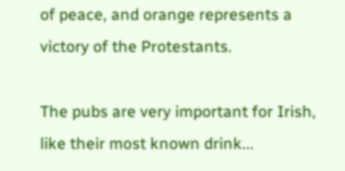of peace, and orange represents a victory of the Protestants.

The pubs are very important for Irish, like their most known drink...